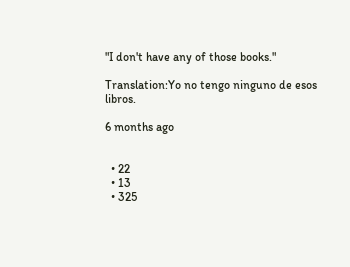"I don't have any of those books."

Translation:Yo no tengo ninguno de esos libros.

6 months ago


  • 22
  • 13
  • 325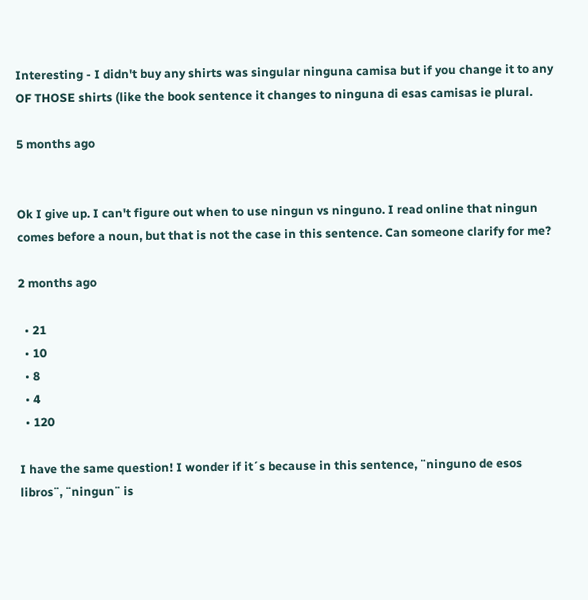Interesting - I didn't buy any shirts was singular ninguna camisa but if you change it to any OF THOSE shirts (like the book sentence it changes to ninguna di esas camisas ie plural.

5 months ago


Ok I give up. I can't figure out when to use ningun vs ninguno. I read online that ningun comes before a noun, but that is not the case in this sentence. Can someone clarify for me?

2 months ago

  • 21
  • 10
  • 8
  • 4
  • 120

I have the same question! I wonder if it´s because in this sentence, ¨ninguno de esos libros¨, ¨ningun¨ is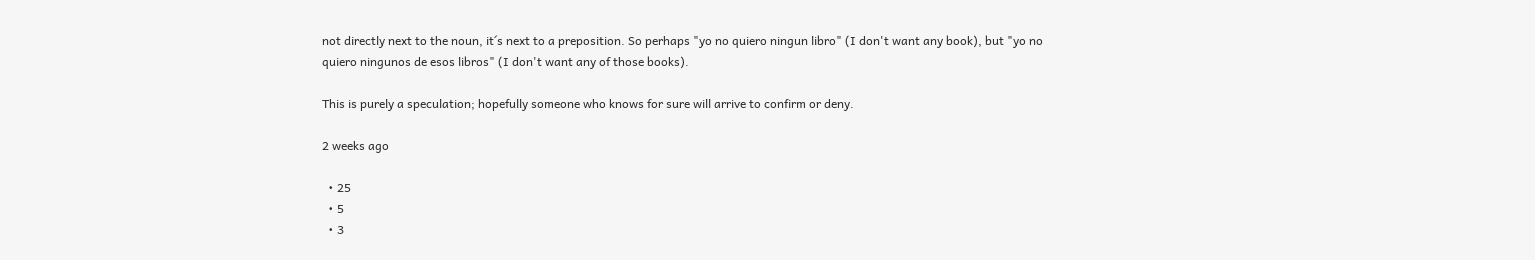not directly next to the noun, it´s next to a preposition. So perhaps "yo no quiero ningun libro" (I don't want any book), but "yo no quiero ningunos de esos libros" (I don't want any of those books).

This is purely a speculation; hopefully someone who knows for sure will arrive to confirm or deny.

2 weeks ago

  • 25
  • 5
  • 3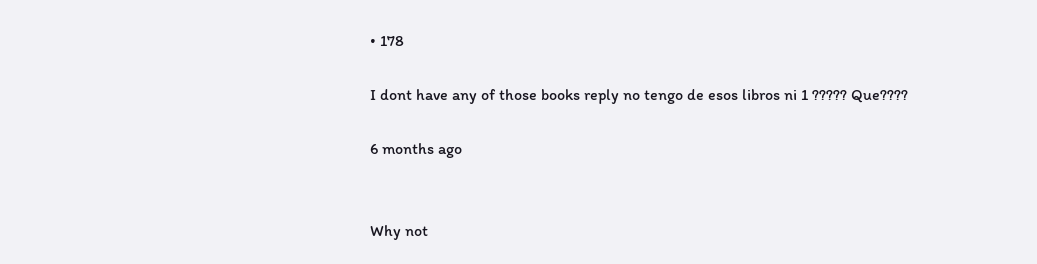• 178

I dont have any of those books reply no tengo de esos libros ni 1 ????? Que????

6 months ago


Why not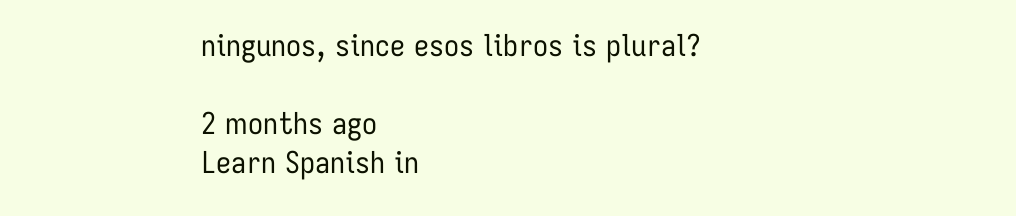ningunos, since esos libros is plural?

2 months ago
Learn Spanish in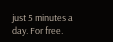just 5 minutes a day. For free.